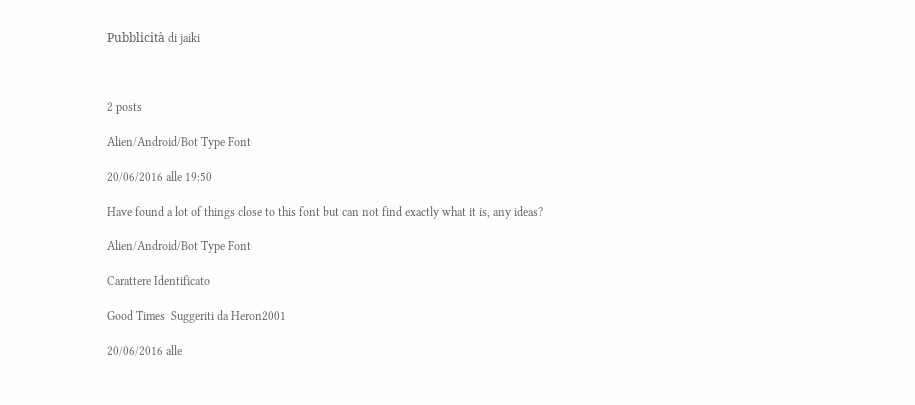Pubblicità di jaiki



2 posts

Alien/Android/Bot Type Font

20/06/2016 alle 19:50

Have found a lot of things close to this font but can not find exactly what it is, any ideas?

Alien/Android/Bot Type Font

Carattere Identificato

Good Times  Suggeriti da Heron2001

20/06/2016 alle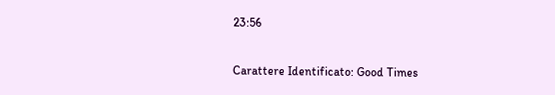23:56

Carattere Identificato: Good Times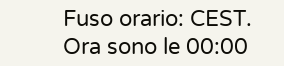Fuso orario: CEST. Ora sono le 00:00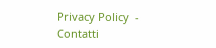Privacy Policy  -  Contatti